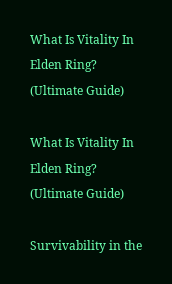What Is Vitality In Elden Ring? (Ultimate Guide)

What Is Vitality In Elden Ring? (Ultimate Guide)

Survivability in the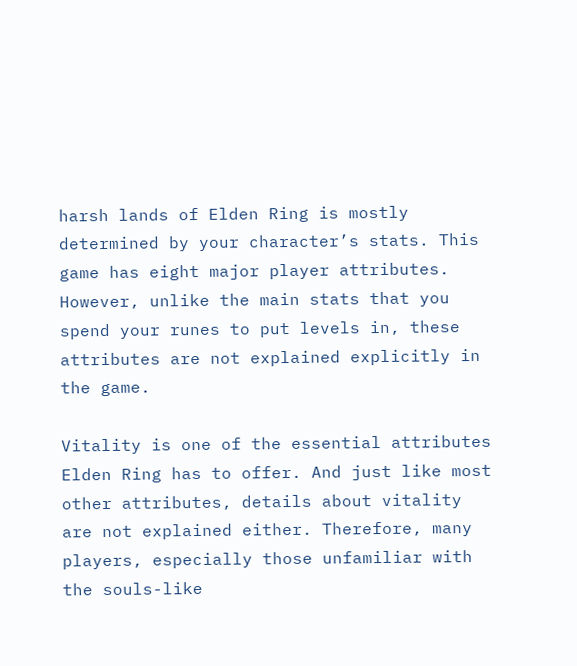harsh lands of Elden Ring is mostly determined by your character’s stats. This game has eight major player attributes. However, unlike the main stats that you spend your runes to put levels in, these attributes are not explained explicitly in the game.

Vitality is one of the essential attributes Elden Ring has to offer. And just like most other attributes, details about vitality are not explained either. Therefore, many players, especially those unfamiliar with the souls-like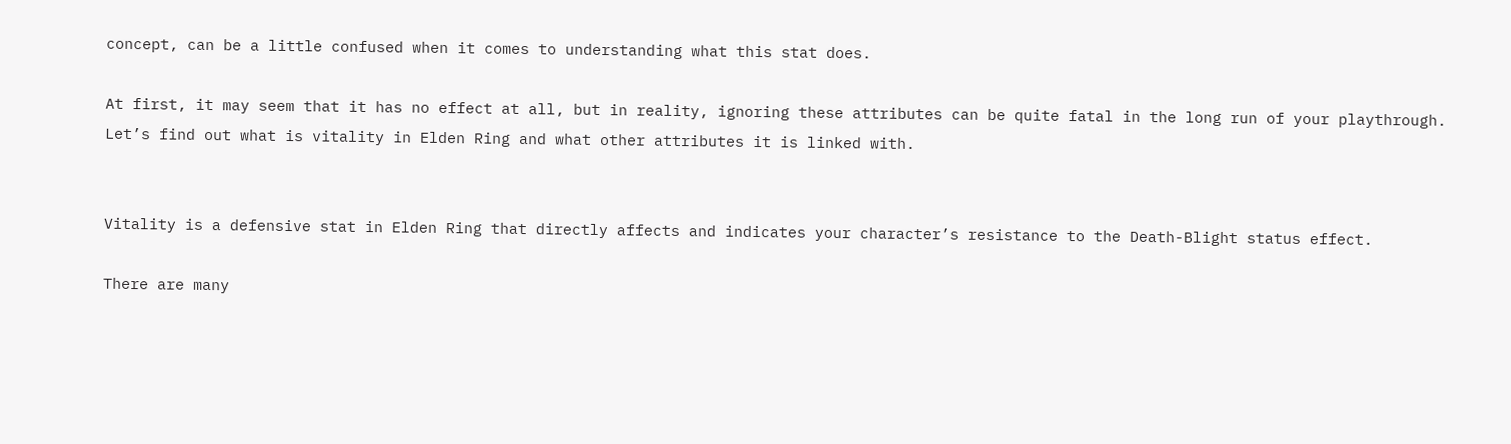concept, can be a little confused when it comes to understanding what this stat does.

At first, it may seem that it has no effect at all, but in reality, ignoring these attributes can be quite fatal in the long run of your playthrough. Let’s find out what is vitality in Elden Ring and what other attributes it is linked with.


Vitality is a defensive stat in Elden Ring that directly affects and indicates your character’s resistance to the Death-Blight status effect.

There are many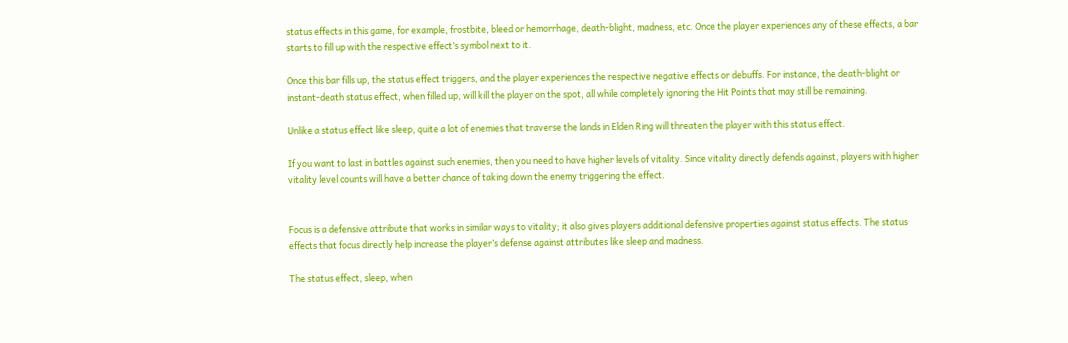status effects in this game, for example, frostbite, bleed or hemorrhage, death-blight, madness, etc. Once the player experiences any of these effects, a bar starts to fill up with the respective effect’s symbol next to it.

Once this bar fills up, the status effect triggers, and the player experiences the respective negative effects or debuffs. For instance, the death-blight or instant-death status effect, when filled up, will kill the player on the spot, all while completely ignoring the Hit Points that may still be remaining.

Unlike a status effect like sleep, quite a lot of enemies that traverse the lands in Elden Ring will threaten the player with this status effect.

If you want to last in battles against such enemies, then you need to have higher levels of vitality. Since vitality directly defends against, players with higher vitality level counts will have a better chance of taking down the enemy triggering the effect.


Focus is a defensive attribute that works in similar ways to vitality; it also gives players additional defensive properties against status effects. The status effects that focus directly help increase the player’s defense against attributes like sleep and madness.

The status effect, sleep, when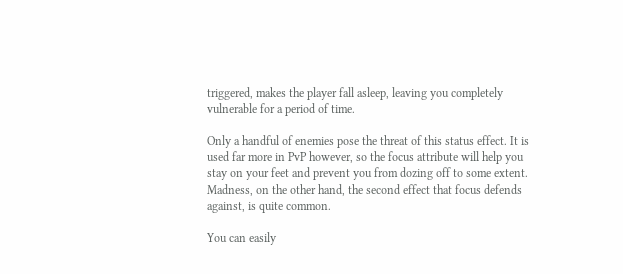triggered, makes the player fall asleep, leaving you completely vulnerable for a period of time.

Only a handful of enemies pose the threat of this status effect. It is used far more in PvP however, so the focus attribute will help you stay on your feet and prevent you from dozing off to some extent. Madness, on the other hand, the second effect that focus defends against, is quite common.

You can easily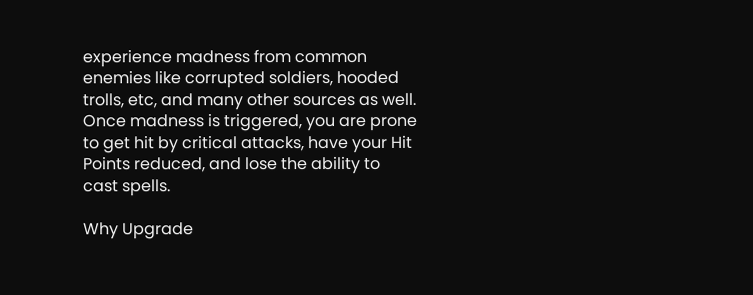experience madness from common enemies like corrupted soldiers, hooded trolls, etc, and many other sources as well.  Once madness is triggered, you are prone to get hit by critical attacks, have your Hit Points reduced, and lose the ability to cast spells.

Why Upgrade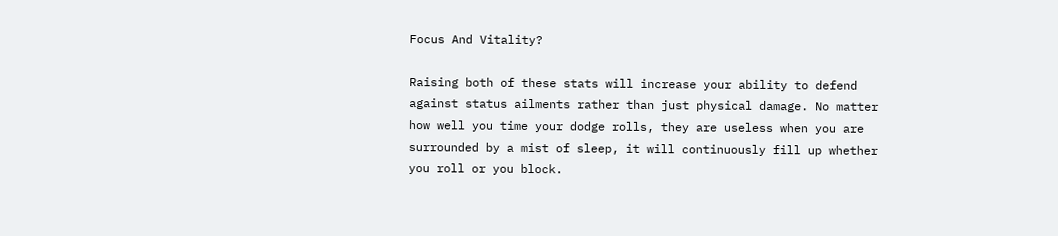Focus And Vitality?

Raising both of these stats will increase your ability to defend against status ailments rather than just physical damage. No matter how well you time your dodge rolls, they are useless when you are surrounded by a mist of sleep, it will continuously fill up whether you roll or you block.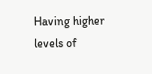Having higher levels of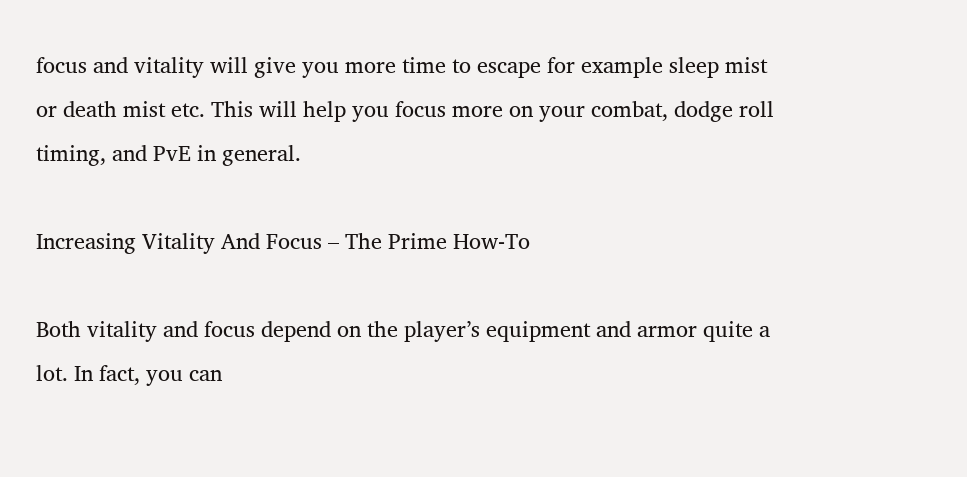focus and vitality will give you more time to escape for example sleep mist or death mist etc. This will help you focus more on your combat, dodge roll timing, and PvE in general.

Increasing Vitality And Focus – The Prime How-To

Both vitality and focus depend on the player’s equipment and armor quite a lot. In fact, you can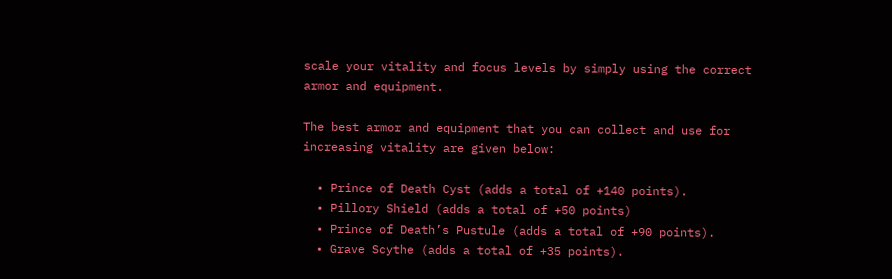scale your vitality and focus levels by simply using the correct armor and equipment.

The best armor and equipment that you can collect and use for increasing vitality are given below:

  • Prince of Death Cyst (adds a total of +140 points).
  • Pillory Shield (adds a total of +50 points)
  • Prince of Death’s Pustule (adds a total of +90 points).
  • Grave Scythe (adds a total of +35 points).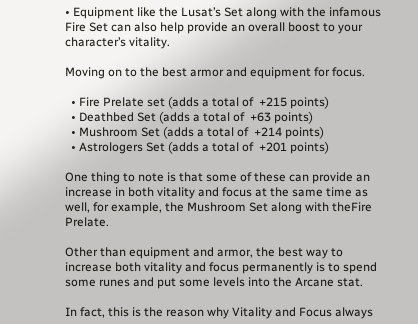• Equipment like the Lusat’s Set along with the infamous Fire Set can also help provide an overall boost to your character’s vitality.

Moving on to the best armor and equipment for focus.

  • Fire Prelate set (adds a total of  +215 points)
  • Deathbed Set (adds a total of  +63 points)
  • Mushroom Set (adds a total of  +214 points)
  • Astrologers Set (adds a total of  +201 points)

One thing to note is that some of these can provide an increase in both vitality and focus at the same time as well, for example, the Mushroom Set along with theFire Prelate.

Other than equipment and armor, the best way to increase both vitality and focus permanently is to spend some runes and put some levels into the Arcane stat.

In fact, this is the reason why Vitality and Focus always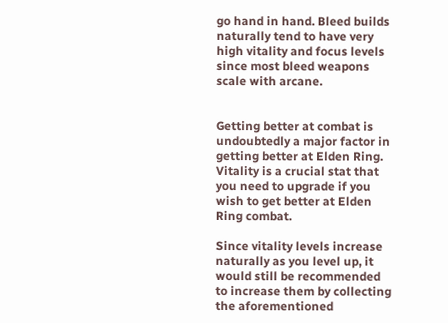go hand in hand. Bleed builds naturally tend to have very high vitality and focus levels since most bleed weapons scale with arcane.


Getting better at combat is undoubtedly a major factor in getting better at Elden Ring. Vitality is a crucial stat that you need to upgrade if you wish to get better at Elden Ring combat.

Since vitality levels increase naturally as you level up, it would still be recommended to increase them by collecting the aforementioned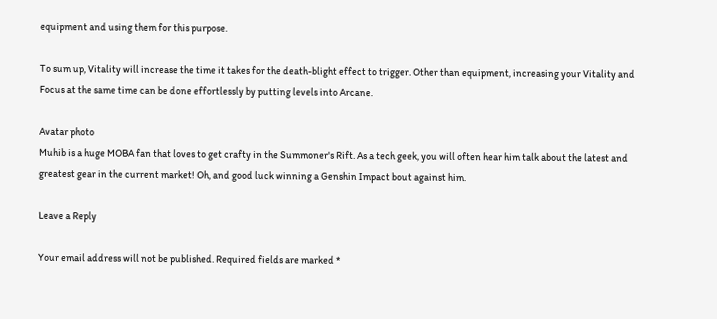equipment and using them for this purpose.

To sum up, Vitality will increase the time it takes for the death-blight effect to trigger. Other than equipment, increasing your Vitality and Focus at the same time can be done effortlessly by putting levels into Arcane.

Avatar photo
Muhib is a huge MOBA fan that loves to get crafty in the Summoner's Rift. As a tech geek, you will often hear him talk about the latest and greatest gear in the current market! Oh, and good luck winning a Genshin Impact bout against him.

Leave a Reply

Your email address will not be published. Required fields are marked *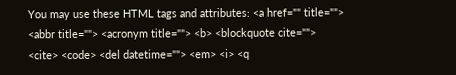You may use these HTML tags and attributes: <a href="" title=""> <abbr title=""> <acronym title=""> <b> <blockquote cite=""> <cite> <code> <del datetime=""> <em> <i> <q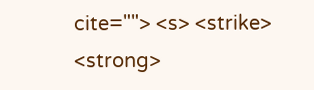cite=""> <s> <strike> <strong>